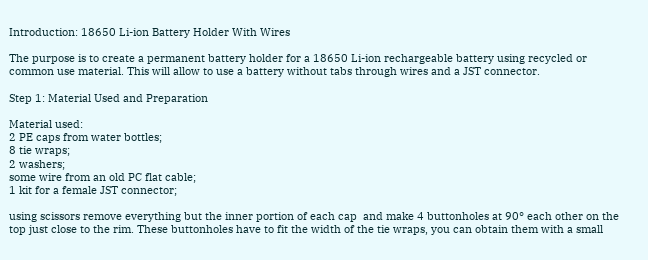Introduction: 18650 Li-ion Battery Holder With Wires

The purpose is to create a permanent battery holder for a 18650 Li-ion rechargeable battery using recycled or common use material. This will allow to use a battery without tabs through wires and a JST connector.

Step 1: Material Used and Preparation

Material used:
2 PE caps from water bottles;
8 tie wraps;
2 washers;
some wire from an old PC flat cable;
1 kit for a female JST connector;

using scissors remove everything but the inner portion of each cap  and make 4 buttonholes at 90° each other on the top just close to the rim. These buttonholes have to fit the width of the tie wraps, you can obtain them with a small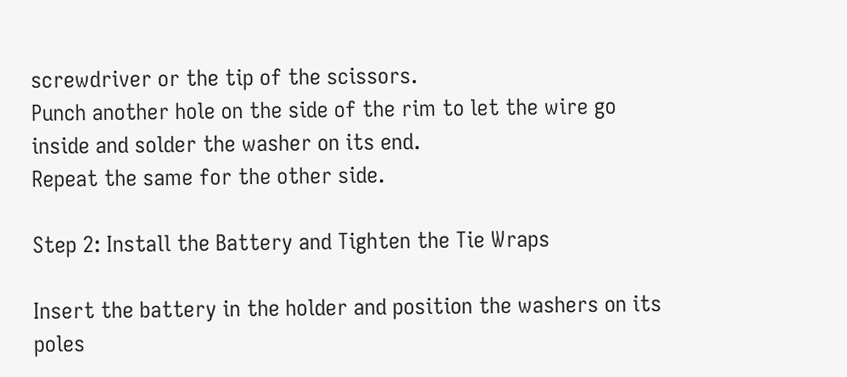screwdriver or the tip of the scissors.
Punch another hole on the side of the rim to let the wire go inside and solder the washer on its end.
Repeat the same for the other side.

Step 2: Install the Battery and Tighten the Tie Wraps

Insert the battery in the holder and position the washers on its poles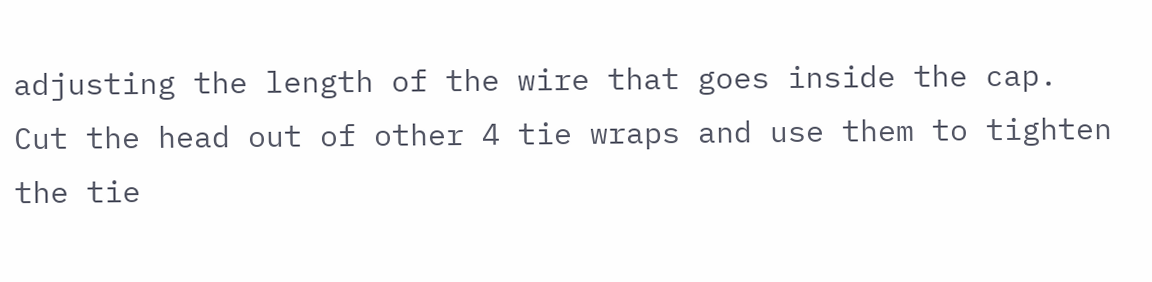adjusting the length of the wire that goes inside the cap.
Cut the head out of other 4 tie wraps and use them to tighten the tie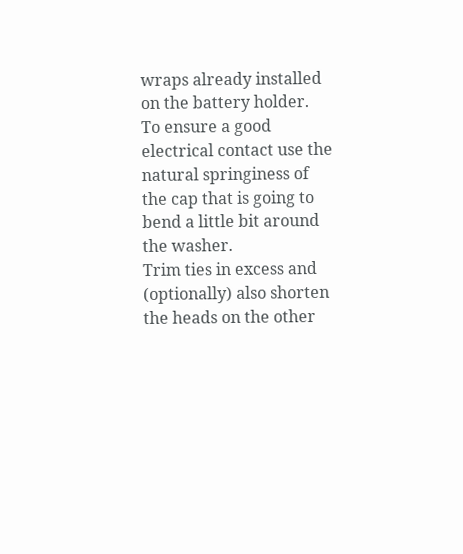wraps already installed on the battery holder.  To ensure a good electrical contact use the natural springiness of the cap that is going to bend a little bit around the washer.
Trim ties in excess and (optionally) also shorten the heads on the other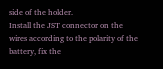side of the holder.
Install the JST connector on the wires according to the polarity of the battery, fix the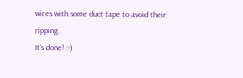wires with some duct tape to avoid their ripping.
It's done! :-)